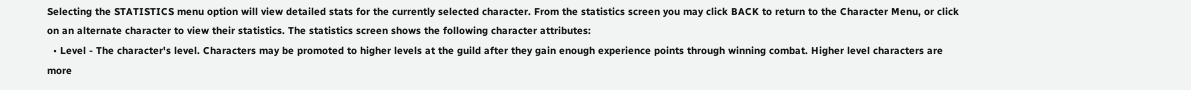Selecting the STATISTICS menu option will view detailed stats for the currently selected character. From the statistics screen you may click BACK to return to the Character Menu, or click on an alternate character to view their statistics. The statistics screen shows the following character attributes:
  • Level - The character's level. Characters may be promoted to higher levels at the guild after they gain enough experience points through winning combat. Higher level characters are more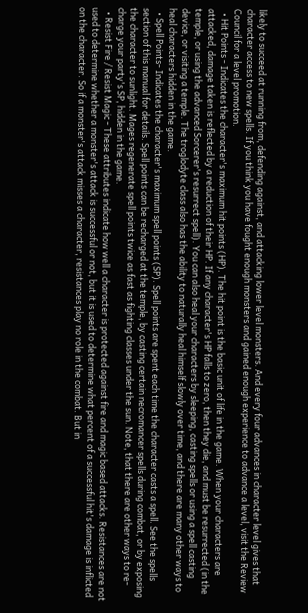likely to succeed at running from, defending against, and attacking lower level monsters. And every four advances in character level gives that character access to new spells. If you think you have fought enough monsters and gained enough experience to advance a level, visit the Review Council for a level promotion.
  • Hit Points - Indicates the character's maximum hit points (HP). The hit point is the basic unit of life in the game. When your characters are attacked, damage taken is reflected by a reduction of their HP. If any character's HP falls to zero, then they die, and must be resurrected (in the temple, or using the advanced Sorcerer's resurrect spell). You can also heal your characters by sleeping, casting spells or using a spell casting device, or visiting a temple. The troglodyte class also has the ability to naturally heal himself slowly over time, and there are many other ways to heal characters hidden in the game.
  • Spell Points- Indicates the character's maximum spell points (SP). Spell points are spent each time the character casts a spell. See the spells section of this manual for details. Spell points can be recharged at the temple, by casting certain necromancer spells during combat, or by exposing the character to sunlight. Mages regenerate spell points twice as fast as fighting classes under the sun. Note, that there are other ways to re-charge your party's SP, hidden in the game.
  • Resist Fire / Resist Magic - These attributes indicate how well a character is protected against fire and magic based attacks. Resistances are not used to determine whether a monster's attack is successful or not, but it is used to determine what percent of a successful hit's damage is inflicted on the character. So if a monster's attack misses a character, resistances play no role in the combat. But in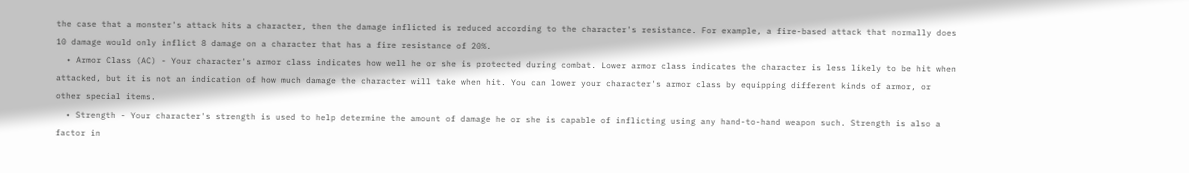the case that a monster's attack hits a character, then the damage inflicted is reduced according to the character's resistance. For example, a fire-based attack that normally does 10 damage would only inflict 8 damage on a character that has a fire resistance of 20%.
  • Armor Class (AC) - Your character's armor class indicates how well he or she is protected during combat. Lower armor class indicates the character is less likely to be hit when attacked, but it is not an indication of how much damage the character will take when hit. You can lower your character's armor class by equipping different kinds of armor, or other special items.
  • Strength - Your character's strength is used to help determine the amount of damage he or she is capable of inflicting using any hand-to-hand weapon such. Strength is also a factor in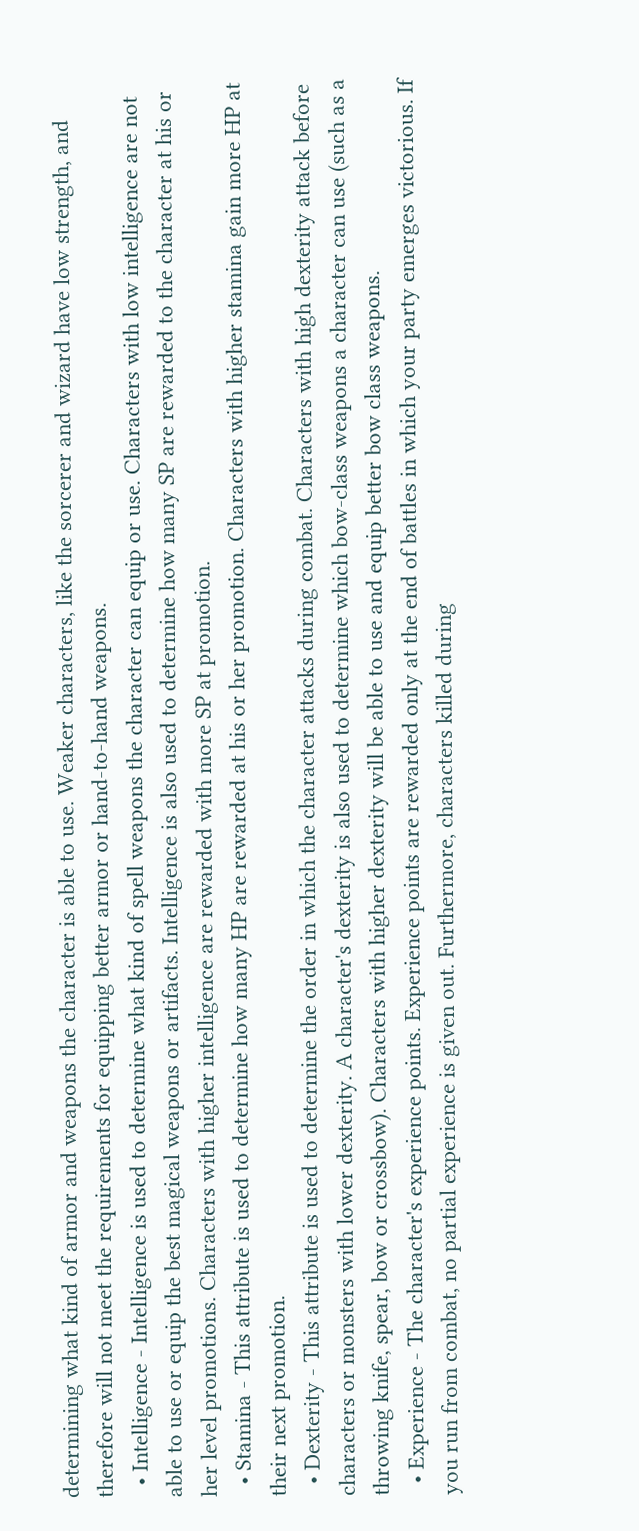determining what kind of armor and weapons the character is able to use. Weaker characters, like the sorcerer and wizard have low strength, and therefore will not meet the requirements for equipping better armor or hand-to-hand weapons.
  • Intelligence - Intelligence is used to determine what kind of spell weapons the character can equip or use. Characters with low intelligence are not able to use or equip the best magical weapons or artifacts. Intelligence is also used to determine how many SP are rewarded to the character at his or her level promotions. Characters with higher intelligence are rewarded with more SP at promotion.
  • Stamina - This attribute is used to determine how many HP are rewarded at his or her promotion. Characters with higher stamina gain more HP at their next promotion.
  • Dexterity - This attribute is used to determine the order in which the character attacks during combat. Characters with high dexterity attack before characters or monsters with lower dexterity. A character's dexterity is also used to determine which bow-class weapons a character can use (such as a throwing knife, spear, bow or crossbow). Characters with higher dexterity will be able to use and equip better bow class weapons.
  • Experience - The character's experience points. Experience points are rewarded only at the end of battles in which your party emerges victorious. If you run from combat, no partial experience is given out. Furthermore, characters killed during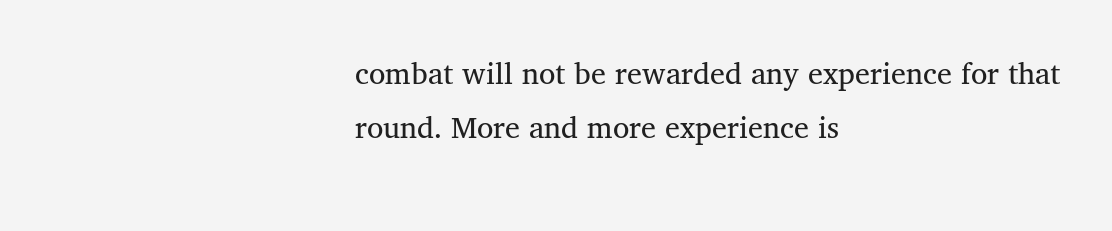combat will not be rewarded any experience for that round. More and more experience is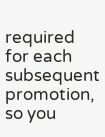required for each subsequent promotion, so you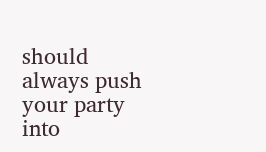should always push your party into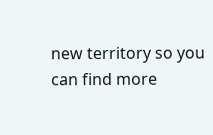new territory so you can find more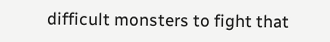difficult monsters to fight that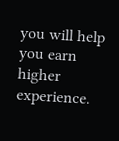you will help you earn higher experience.